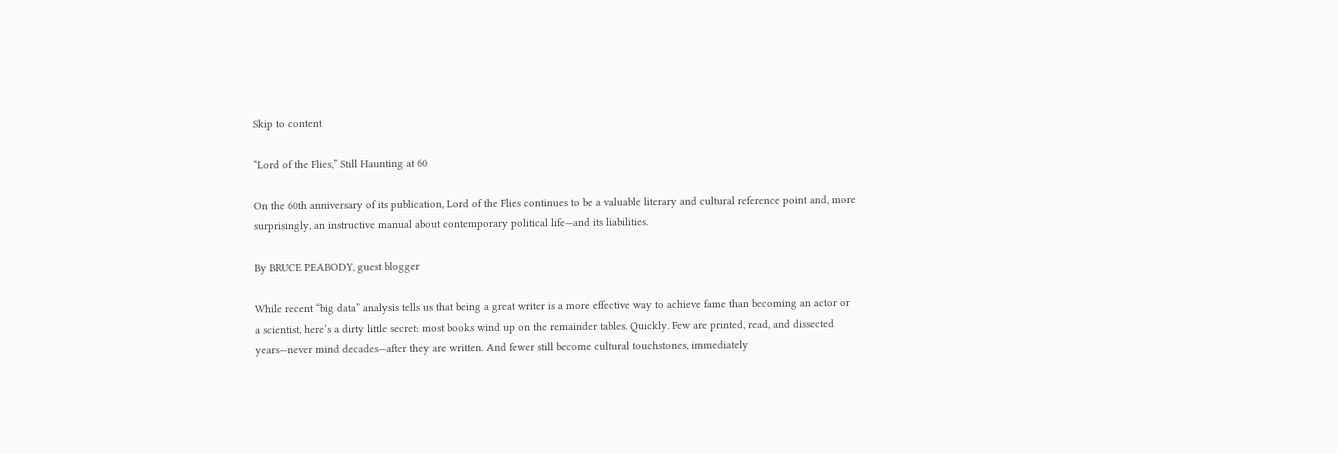Skip to content

“Lord of the Flies,” Still Haunting at 60

On the 60th anniversary of its publication, Lord of the Flies continues to be a valuable literary and cultural reference point and, more surprisingly, an instructive manual about contemporary political life—and its liabilities.

By BRUCE PEABODY, guest blogger

While recent “big data” analysis tells us that being a great writer is a more effective way to achieve fame than becoming an actor or a scientist, here’s a dirty little secret: most books wind up on the remainder tables. Quickly. Few are printed, read, and dissected years—never mind decades—after they are written. And fewer still become cultural touchstones, immediately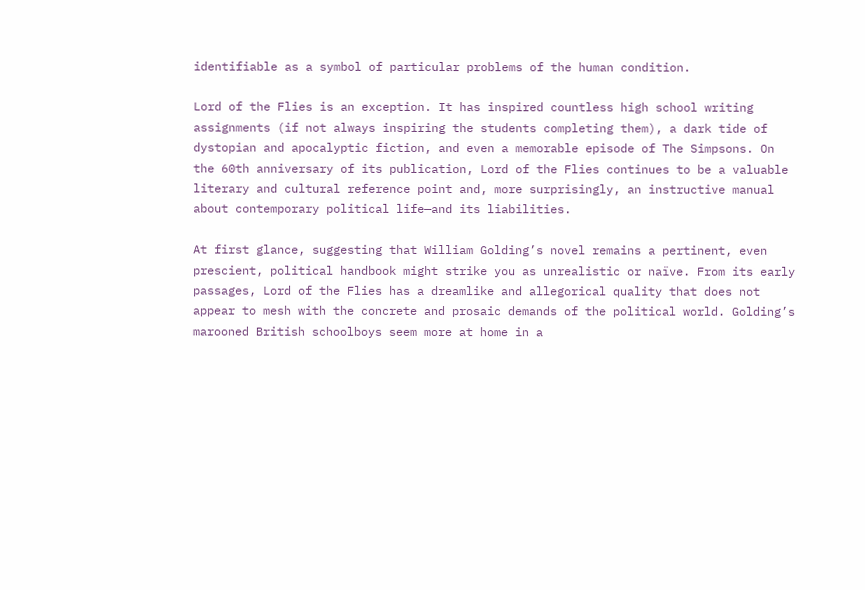identifiable as a symbol of particular problems of the human condition.

Lord of the Flies is an exception. It has inspired countless high school writing assignments (if not always inspiring the students completing them), a dark tide of dystopian and apocalyptic fiction, and even a memorable episode of The Simpsons. On the 60th anniversary of its publication, Lord of the Flies continues to be a valuable literary and cultural reference point and, more surprisingly, an instructive manual about contemporary political life—and its liabilities.

At first glance, suggesting that William Golding’s novel remains a pertinent, even prescient, political handbook might strike you as unrealistic or naïve. From its early passages, Lord of the Flies has a dreamlike and allegorical quality that does not appear to mesh with the concrete and prosaic demands of the political world. Golding’s marooned British schoolboys seem more at home in a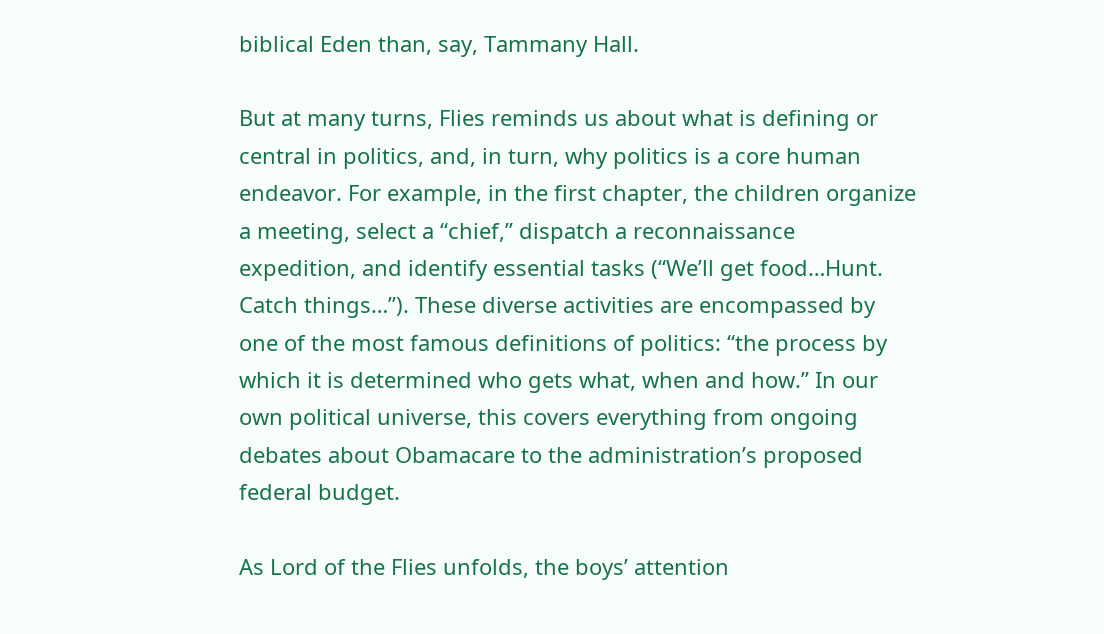biblical Eden than, say, Tammany Hall.

But at many turns, Flies reminds us about what is defining or central in politics, and, in turn, why politics is a core human endeavor. For example, in the first chapter, the children organize a meeting, select a “chief,” dispatch a reconnaissance expedition, and identify essential tasks (“We’ll get food…Hunt. Catch things…”). These diverse activities are encompassed by one of the most famous definitions of politics: “the process by which it is determined who gets what, when and how.” In our own political universe, this covers everything from ongoing debates about Obamacare to the administration’s proposed federal budget.

As Lord of the Flies unfolds, the boys’ attention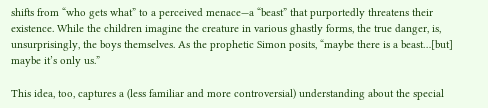shifts from “who gets what” to a perceived menace—a “beast” that purportedly threatens their existence. While the children imagine the creature in various ghastly forms, the true danger, is, unsurprisingly, the boys themselves. As the prophetic Simon posits, “maybe there is a beast…[but] maybe it’s only us.”

This idea, too, captures a (less familiar and more controversial) understanding about the special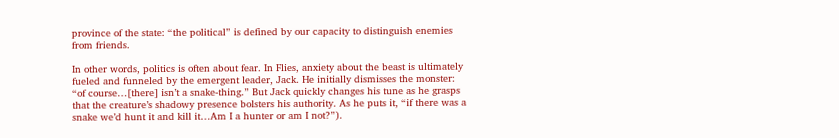province of the state: “the political” is defined by our capacity to distinguish enemies from friends.

In other words, politics is often about fear. In Flies, anxiety about the beast is ultimately fueled and funneled by the emergent leader, Jack. He initially dismisses the monster: “of course…[there] isn’t a snake-thing.” But Jack quickly changes his tune as he grasps that the creature’s shadowy presence bolsters his authority. As he puts it, “if there was a snake we’d hunt it and kill it…Am I a hunter or am I not?”).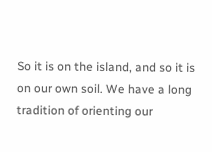So it is on the island, and so it is on our own soil. We have a long tradition of orienting our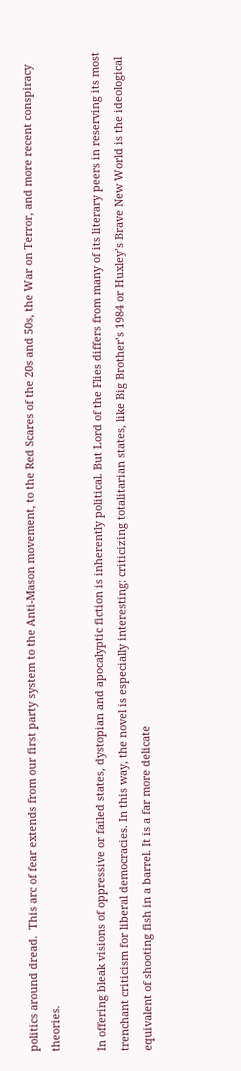politics around dread.  This arc of fear extends from our first party system to the Anti-Mason movement, to the Red Scares of the 20s and 50s, the War on Terror, and more recent conspiracy theories.

In offering bleak visions of oppressive or failed states, dystopian and apocalyptic fiction is inherently political. But Lord of the Flies differs from many of its literary peers in reserving its most trenchant criticism for liberal democracies. In this way, the novel is especially interesting: criticizing totalitarian states, like Big Brother’s 1984 or Huxley’s Brave New World is the ideological equivalent of shooting fish in a barrel. It is a far more delicate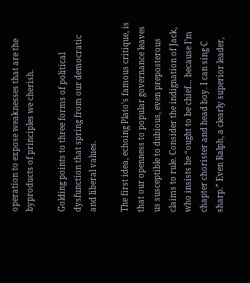operation to expose weaknesses that are the byproducts of principles we cherish.

Golding points to three forms of political dysfunction that spring from our democratic and liberal values.

The first idea, echoing Plato’s famous critique, is that our openness to popular governance leaves us susceptible to dubious, even preposterous claims to rule. Consider the indignation of Jack, who insists he “ought to be chief… because I’m chapter chorister and head boy. I can sing C sharp.” Even Ralph, a clearly superior leader,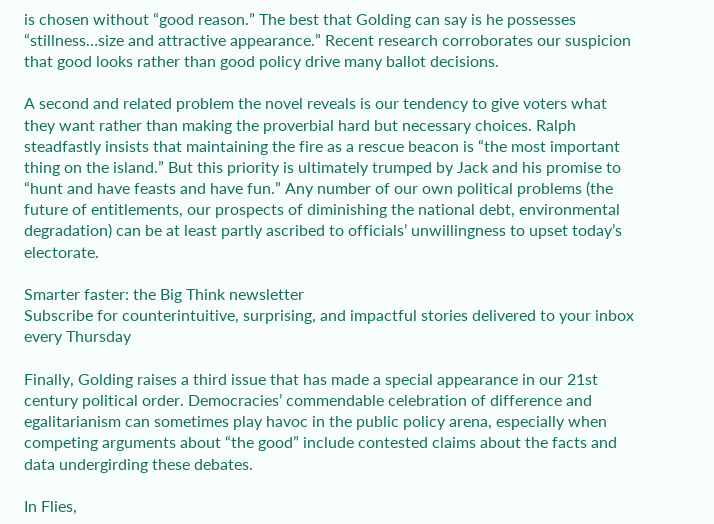is chosen without “good reason.” The best that Golding can say is he possesses “stillness…size and attractive appearance.” Recent research corroborates our suspicion that good looks rather than good policy drive many ballot decisions.

A second and related problem the novel reveals is our tendency to give voters what they want rather than making the proverbial hard but necessary choices. Ralph steadfastly insists that maintaining the fire as a rescue beacon is “the most important thing on the island.” But this priority is ultimately trumped by Jack and his promise to “hunt and have feasts and have fun.” Any number of our own political problems (the future of entitlements, our prospects of diminishing the national debt, environmental degradation) can be at least partly ascribed to officials’ unwillingness to upset today’s electorate.

Smarter faster: the Big Think newsletter
Subscribe for counterintuitive, surprising, and impactful stories delivered to your inbox every Thursday

Finally, Golding raises a third issue that has made a special appearance in our 21st century political order. Democracies’ commendable celebration of difference and egalitarianism can sometimes play havoc in the public policy arena, especially when competing arguments about “the good” include contested claims about the facts and data undergirding these debates.

In Flies,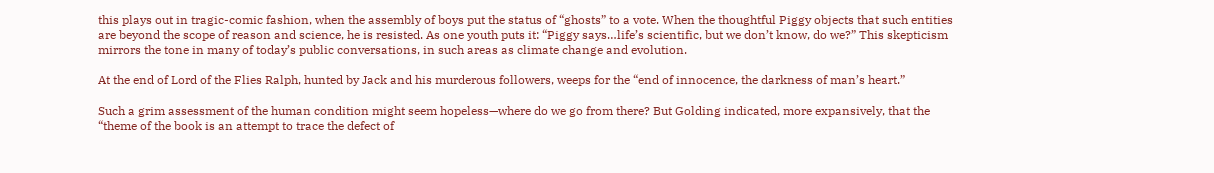this plays out in tragic-comic fashion, when the assembly of boys put the status of “ghosts” to a vote. When the thoughtful Piggy objects that such entities are beyond the scope of reason and science, he is resisted. As one youth puts it: “Piggy says…life’s scientific, but we don’t know, do we?” This skepticism mirrors the tone in many of today’s public conversations, in such areas as climate change and evolution.

At the end of Lord of the Flies Ralph, hunted by Jack and his murderous followers, weeps for the “end of innocence, the darkness of man’s heart.”

Such a grim assessment of the human condition might seem hopeless—where do we go from there? But Golding indicated, more expansively, that the “theme of the book is an attempt to trace the defect of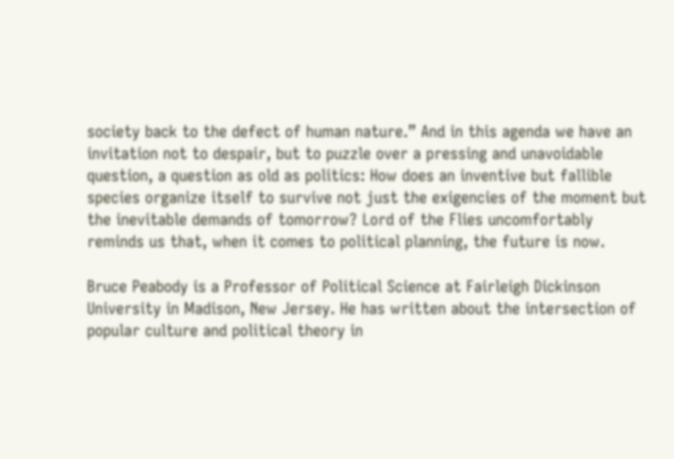society back to the defect of human nature.” And in this agenda we have an invitation not to despair, but to puzzle over a pressing and unavoidable question, a question as old as politics: How does an inventive but fallible species organize itself to survive not just the exigencies of the moment but the inevitable demands of tomorrow? Lord of the Flies uncomfortably reminds us that, when it comes to political planning, the future is now.

Bruce Peabody is a Professor of Political Science at Fairleigh Dickinson University in Madison, New Jersey. He has written about the intersection of popular culture and political theory in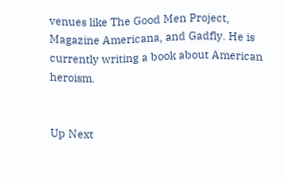venues like The Good Men Project, Magazine Americana, and Gadfly. He is currently writing a book about American heroism.


Up Next